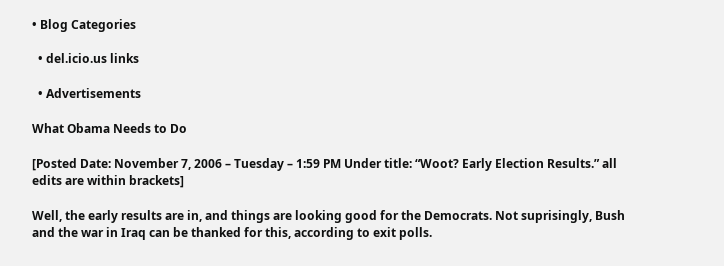• Blog Categories

  • del.icio.us links

  • Advertisements

What Obama Needs to Do

[Posted Date: November 7, 2006 – Tuesday – 1:59 PM Under title: “Woot? Early Election Results.” all edits are within brackets]

Well, the early results are in, and things are looking good for the Democrats. Not suprisingly, Bush and the war in Iraq can be thanked for this, according to exit polls.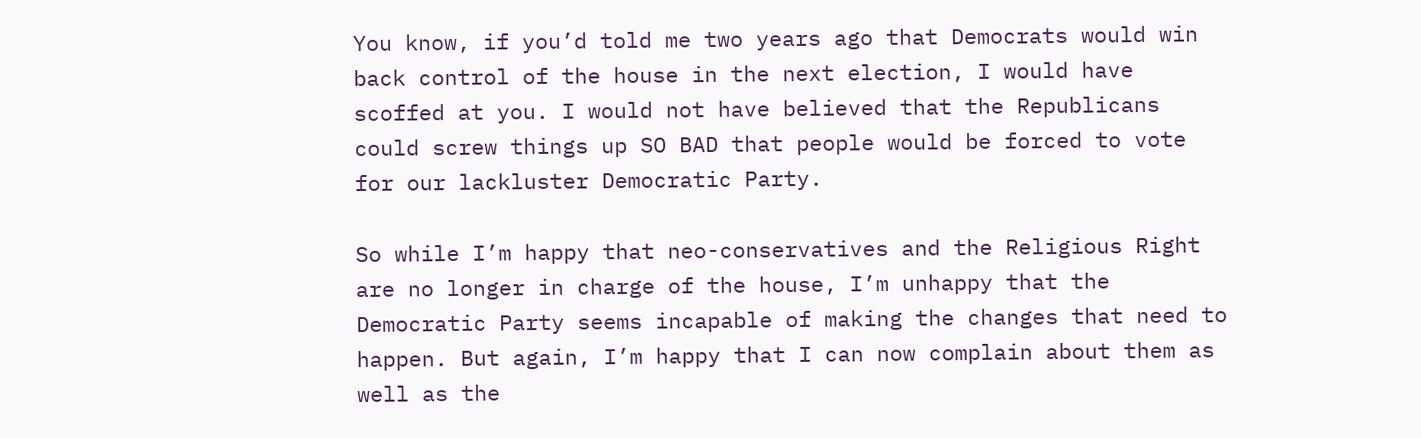You know, if you’d told me two years ago that Democrats would win back control of the house in the next election, I would have scoffed at you. I would not have believed that the Republicans could screw things up SO BAD that people would be forced to vote for our lackluster Democratic Party.

So while I’m happy that neo-conservatives and the Religious Right are no longer in charge of the house, I’m unhappy that the Democratic Party seems incapable of making the changes that need to happen. But again, I’m happy that I can now complain about them as well as the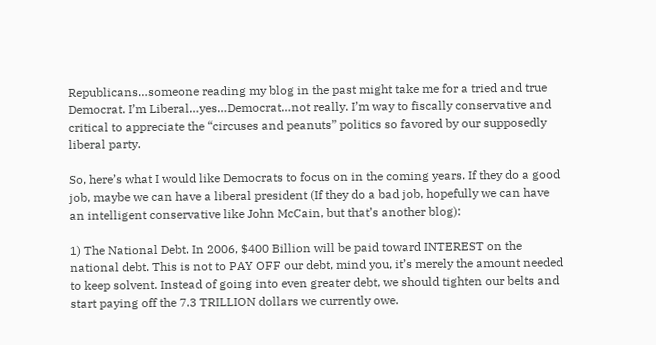Republicans…someone reading my blog in the past might take me for a tried and true Democrat. I’m Liberal…yes…Democrat…not really. I’m way to fiscally conservative and critical to appreciate the “circuses and peanuts” politics so favored by our supposedly liberal party.

So, here’s what I would like Democrats to focus on in the coming years. If they do a good job, maybe we can have a liberal president (If they do a bad job, hopefully we can have an intelligent conservative like John McCain, but that’s another blog):

1) The National Debt. In 2006, $400 Billion will be paid toward INTEREST on the national debt. This is not to PAY OFF our debt, mind you, it’s merely the amount needed to keep solvent. Instead of going into even greater debt, we should tighten our belts and start paying off the 7.3 TRILLION dollars we currently owe.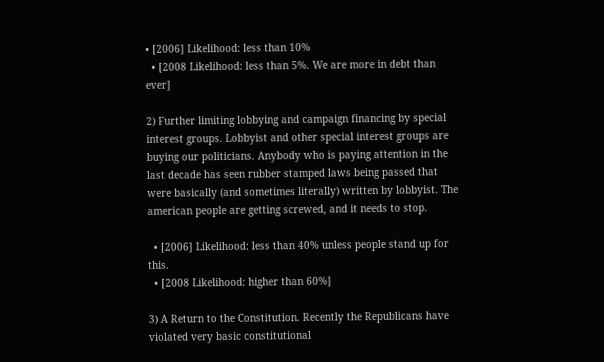• [2006] Likelihood: less than 10%
  • [2008 Likelihood: less than 5%. We are more in debt than ever]

2) Further limiting lobbying and campaign financing by special interest groups. Lobbyist and other special interest groups are buying our politicians. Anybody who is paying attention in the last decade has seen rubber stamped laws being passed that were basically (and sometimes literally) written by lobbyist. The american people are getting screwed, and it needs to stop.

  • [2006] Likelihood: less than 40% unless people stand up for this.
  • [2008 Likelihood: higher than 60%]

3) A Return to the Constitution. Recently the Republicans have violated very basic constitutional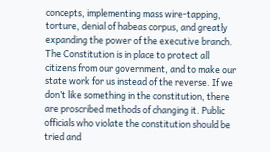concepts, implementing mass wire-tapping, torture, denial of habeas corpus, and greatly expanding the power of the executive branch. The Constitution is in place to protect all citizens from our government, and to make our state work for us instead of the reverse. If we don’t like something in the constitution, there are proscribed methods of changing it. Public officials who violate the constitution should be tried and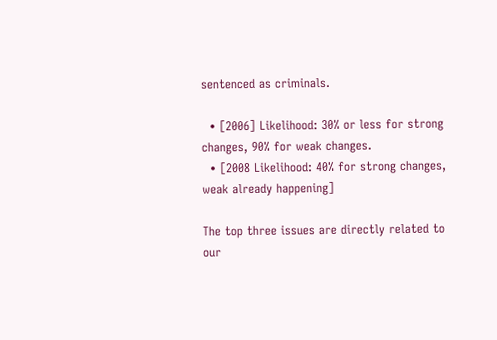sentenced as criminals.

  • [2006] Likelihood: 30% or less for strong changes, 90% for weak changes.
  • [2008 Likelihood: 40% for strong changes, weak already happening]

The top three issues are directly related to our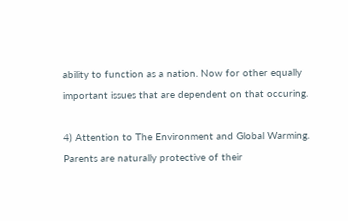ability to function as a nation. Now for other equally important issues that are dependent on that occuring.

4) Attention to The Environment and Global Warming. Parents are naturally protective of their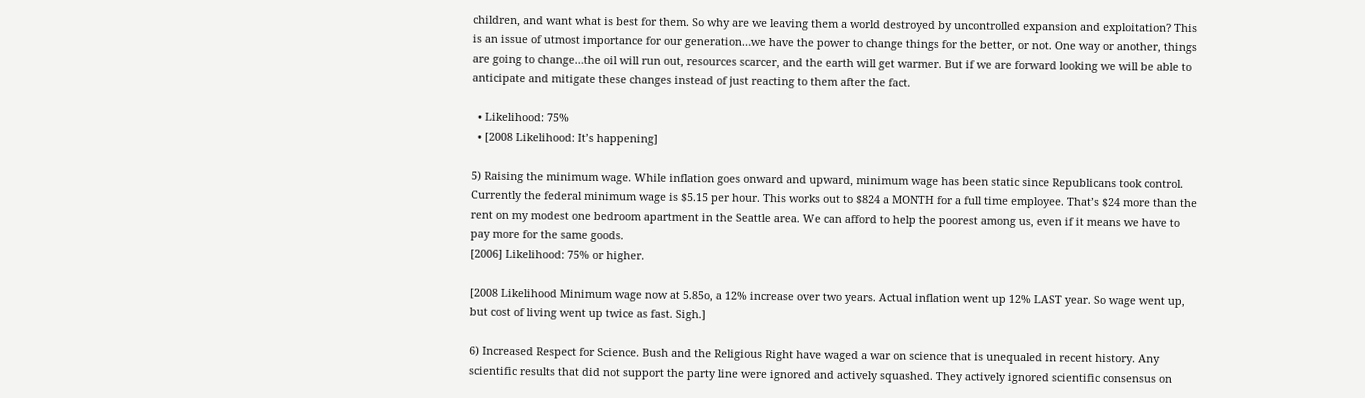children, and want what is best for them. So why are we leaving them a world destroyed by uncontrolled expansion and exploitation? This is an issue of utmost importance for our generation…we have the power to change things for the better, or not. One way or another, things are going to change…the oil will run out, resources scarcer, and the earth will get warmer. But if we are forward looking we will be able to anticipate and mitigate these changes instead of just reacting to them after the fact.

  • Likelihood: 75%
  • [2008 Likelihood: It’s happening]

5) Raising the minimum wage. While inflation goes onward and upward, minimum wage has been static since Republicans took control. Currently the federal minimum wage is $5.15 per hour. This works out to $824 a MONTH for a full time employee. That’s $24 more than the rent on my modest one bedroom apartment in the Seattle area. We can afford to help the poorest among us, even if it means we have to pay more for the same goods.
[2006] Likelihood: 75% or higher.

[2008 Likelihood Minimum wage now at 5.85o, a 12% increase over two years. Actual inflation went up 12% LAST year. So wage went up, but cost of living went up twice as fast. Sigh.]

6) Increased Respect for Science. Bush and the Religious Right have waged a war on science that is unequaled in recent history. Any scientific results that did not support the party line were ignored and actively squashed. They actively ignored scientific consensus on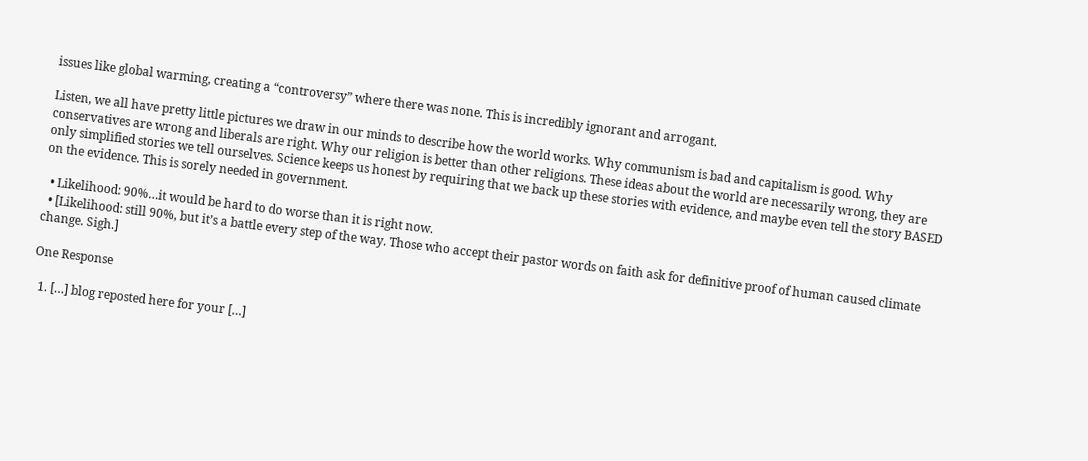issues like global warming, creating a “controversy” where there was none. This is incredibly ignorant and arrogant.

Listen, we all have pretty little pictures we draw in our minds to describe how the world works. Why communism is bad and capitalism is good. Why conservatives are wrong and liberals are right. Why our religion is better than other religions. These ideas about the world are necessarily wrong, they are only simplified stories we tell ourselves. Science keeps us honest by requiring that we back up these stories with evidence, and maybe even tell the story BASED on the evidence. This is sorely needed in government.

  • Likelihood: 90%…it would be hard to do worse than it is right now.
  • [Likelihood: still 90%, but it’s a battle every step of the way. Those who accept their pastor words on faith ask for definitive proof of human caused climate change. Sigh.]

One Response

  1. […] blog reposted here for your […]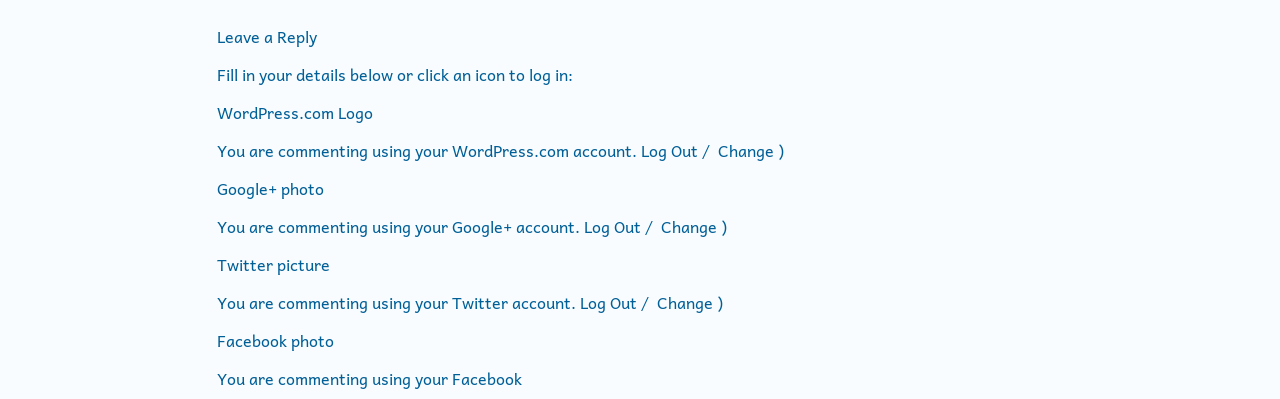Leave a Reply

Fill in your details below or click an icon to log in:

WordPress.com Logo

You are commenting using your WordPress.com account. Log Out /  Change )

Google+ photo

You are commenting using your Google+ account. Log Out /  Change )

Twitter picture

You are commenting using your Twitter account. Log Out /  Change )

Facebook photo

You are commenting using your Facebook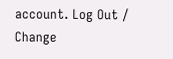account. Log Out /  Change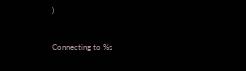)


Connecting to %s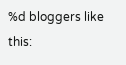%d bloggers like this: